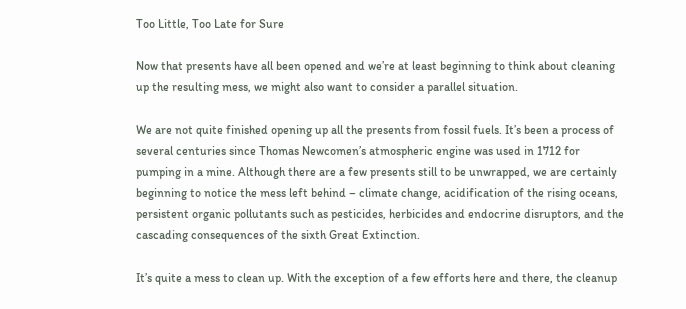Too Little, Too Late for Sure

Now that presents have all been opened and we’re at least beginning to think about cleaning up the resulting mess, we might also want to consider a parallel situation.

We are not quite finished opening up all the presents from fossil fuels. It’s been a process of several centuries since Thomas Newcomen’s atmospheric engine was used in 1712 for pumping in a mine. Although there are a few presents still to be unwrapped, we are certainly beginning to notice the mess left behind – climate change, acidification of the rising oceans, persistent organic pollutants such as pesticides, herbicides and endocrine disruptors, and the cascading consequences of the sixth Great Extinction.

It’s quite a mess to clean up. With the exception of a few efforts here and there, the cleanup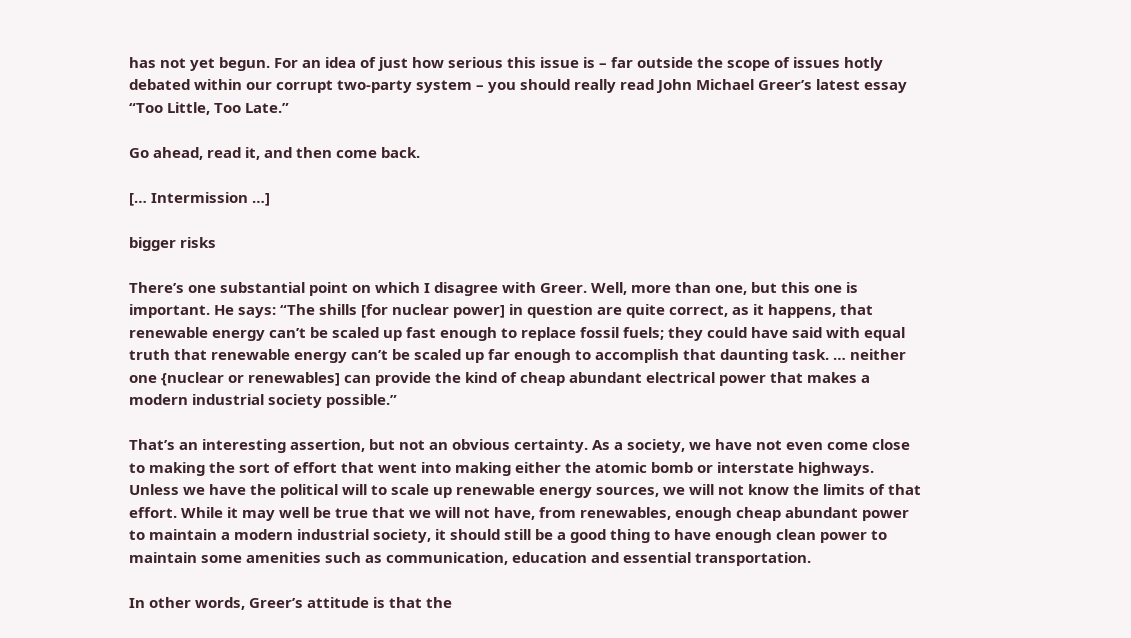has not yet begun. For an idea of just how serious this issue is – far outside the scope of issues hotly debated within our corrupt two-party system – you should really read John Michael Greer’s latest essay “Too Little, Too Late.”

Go ahead, read it, and then come back.

[… Intermission …]

bigger risks

There’s one substantial point on which I disagree with Greer. Well, more than one, but this one is important. He says: “The shills [for nuclear power] in question are quite correct, as it happens, that renewable energy can’t be scaled up fast enough to replace fossil fuels; they could have said with equal truth that renewable energy can’t be scaled up far enough to accomplish that daunting task. … neither one {nuclear or renewables] can provide the kind of cheap abundant electrical power that makes a modern industrial society possible.”

That’s an interesting assertion, but not an obvious certainty. As a society, we have not even come close to making the sort of effort that went into making either the atomic bomb or interstate highways. Unless we have the political will to scale up renewable energy sources, we will not know the limits of that effort. While it may well be true that we will not have, from renewables, enough cheap abundant power to maintain a modern industrial society, it should still be a good thing to have enough clean power to maintain some amenities such as communication, education and essential transportation.

In other words, Greer’s attitude is that the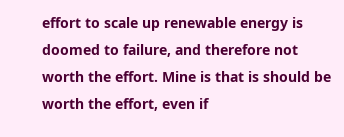effort to scale up renewable energy is doomed to failure, and therefore not worth the effort. Mine is that is should be worth the effort, even if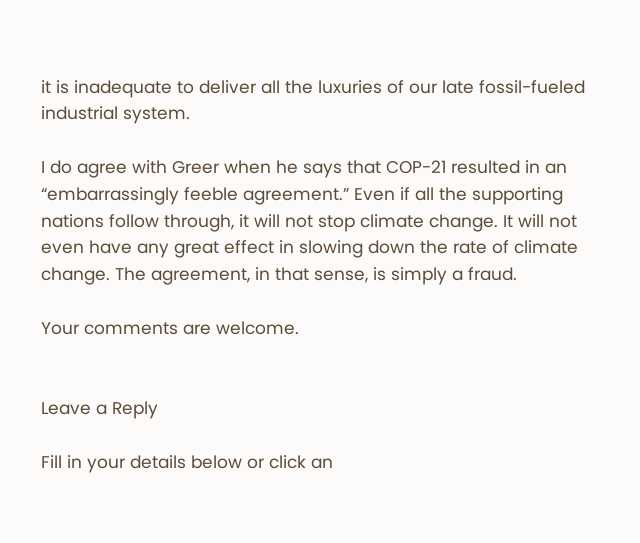it is inadequate to deliver all the luxuries of our late fossil-fueled industrial system.

I do agree with Greer when he says that COP-21 resulted in an “embarrassingly feeble agreement.” Even if all the supporting nations follow through, it will not stop climate change. It will not even have any great effect in slowing down the rate of climate change. The agreement, in that sense, is simply a fraud.

Your comments are welcome.


Leave a Reply

Fill in your details below or click an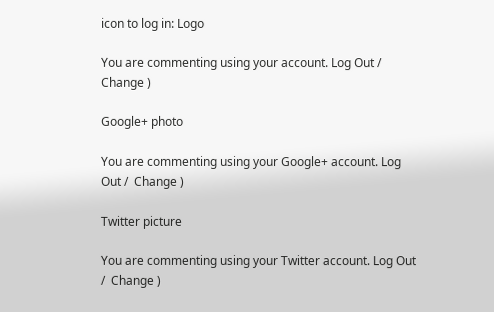icon to log in: Logo

You are commenting using your account. Log Out /  Change )

Google+ photo

You are commenting using your Google+ account. Log Out /  Change )

Twitter picture

You are commenting using your Twitter account. Log Out /  Change )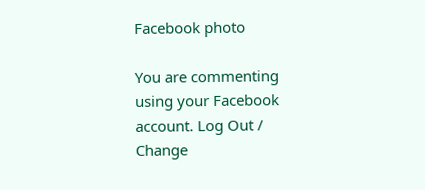Facebook photo

You are commenting using your Facebook account. Log Out /  Change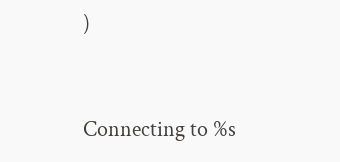)


Connecting to %s